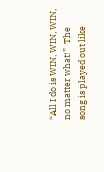“All I do is WIN, WIN, WIN, no matter what!”  The song is played out like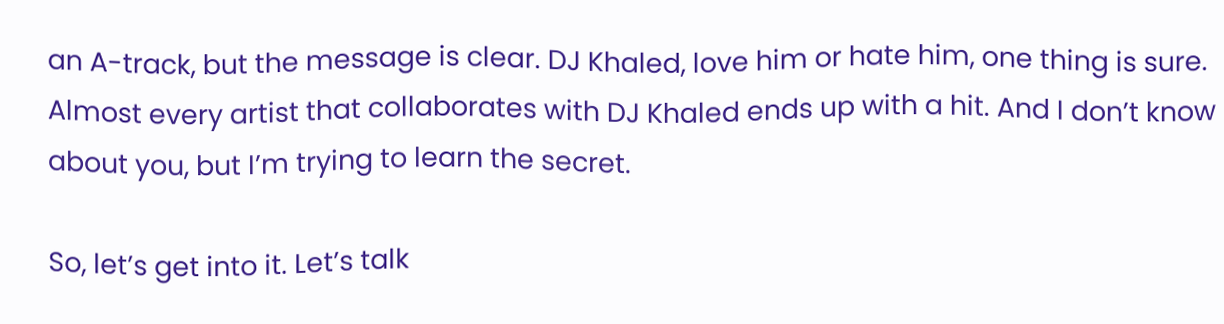an A-track, but the message is clear. DJ Khaled, love him or hate him, one thing is sure. Almost every artist that collaborates with DJ Khaled ends up with a hit. And I don’t know about you, but I’m trying to learn the secret.

So, let’s get into it. Let’s talk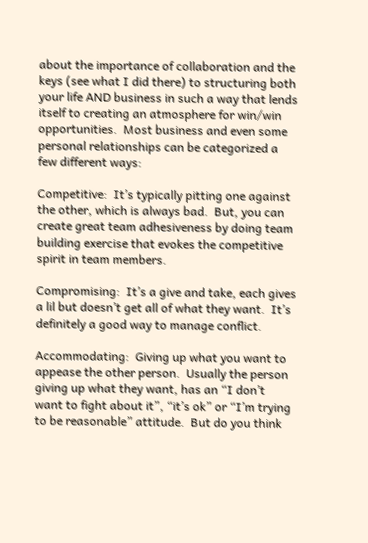about the importance of collaboration and the keys (see what I did there) to structuring both your life AND business in such a way that lends itself to creating an atmosphere for win/win opportunities.  Most business and even some personal relationships can be categorized a few different ways:

Competitive:  It’s typically pitting one against the other, which is always bad.  But, you can create great team adhesiveness by doing team building exercise that evokes the competitive spirit in team members.

Compromising:  It’s a give and take, each gives a lil but doesn’t get all of what they want.  It’s definitely a good way to manage conflict.

Accommodating:  Giving up what you want to appease the other person.  Usually the person giving up what they want, has an “I don’t want to fight about it”, “it’s ok” or “I’m trying to be reasonable” attitude.  But do you think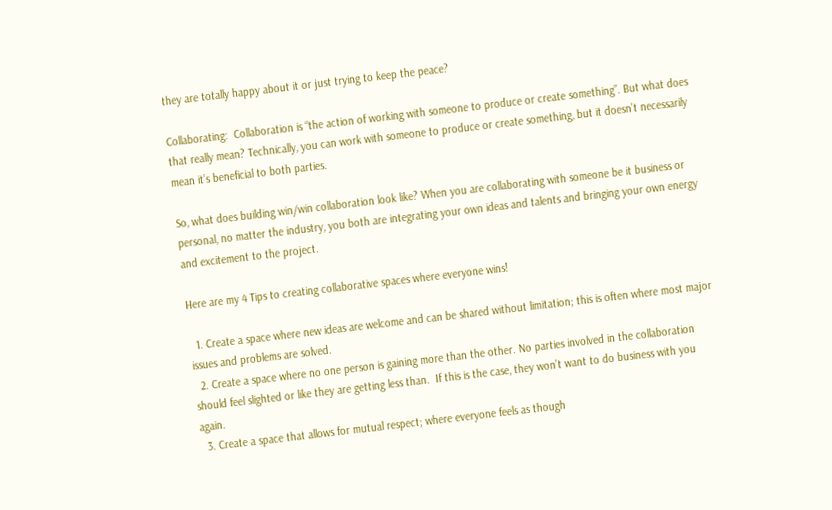they are totally happy about it or just trying to keep the peace?

Collaborating:  Collaboration is “the action of working with someone to produce or create something”. But what does that really mean? Technically, you can work with someone to produce or create something, but it doesn’t necessarily mean it’s beneficial to both parties.

So, what does building win/win collaboration look like? When you are collaborating with someone be it business or personal, no matter the industry, you both are integrating your own ideas and talents and bringing your own energy and excitement to the project.

Here are my 4 Tips to creating collaborative spaces where everyone wins!

  1. Create a space where new ideas are welcome and can be shared without limitation; this is often where most major issues and problems are solved.
  2. Create a space where no one person is gaining more than the other. No parties involved in the collaboration should feel slighted or like they are getting less than.  If this is the case, they won’t want to do business with you again.
  3. Create a space that allows for mutual respect; where everyone feels as though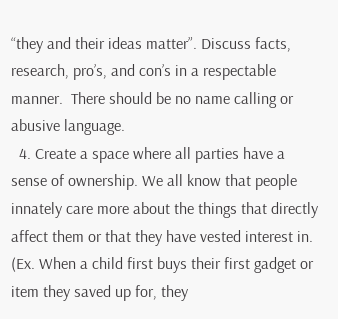“they and their ideas matter”. Discuss facts, research, pro’s, and con’s in a respectable manner.  There should be no name calling or abusive language.
  4. Create a space where all parties have a sense of ownership. We all know that people innately care more about the things that directly affect them or that they have vested interest in.  (Ex. When a child first buys their first gadget or item they saved up for, they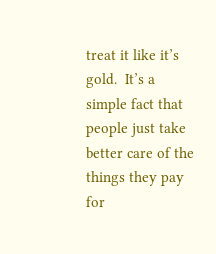treat it like it’s gold.  It’s a simple fact that people just take better care of the things they pay for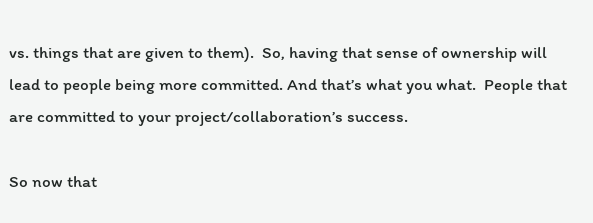vs. things that are given to them).  So, having that sense of ownership will lead to people being more committed. And that’s what you what.  People that are committed to your project/collaboration’s success.

So now that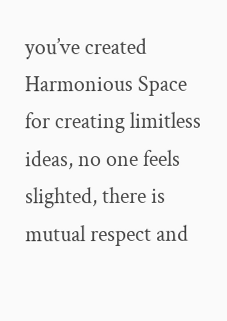you’ve created Harmonious Space for creating limitless ideas, no one feels slighted, there is mutual respect and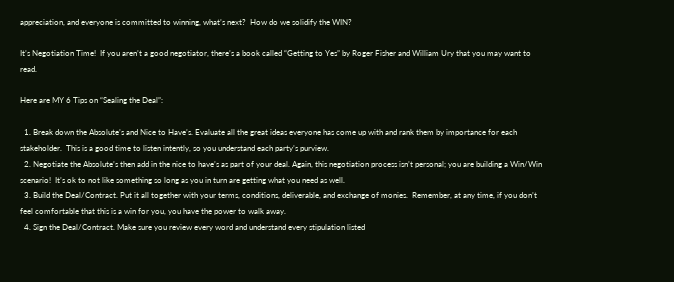appreciation, and everyone is committed to winning, what’s next?  How do we solidify the WIN?

It’s Negotiation Time!  If you aren’t a good negotiator, there’s a book called “Getting to Yes” by Roger Fisher and William Ury that you may want to read.

Here are MY 6 Tips on “Sealing the Deal”:

  1. Break down the Absolute’s and Nice to Have’s. Evaluate all the great ideas everyone has come up with and rank them by importance for each stakeholder.  This is a good time to listen intently, so you understand each party’s purview.
  2. Negotiate the Absolute’s then add in the nice to have’s as part of your deal. Again, this negotiation process isn’t personal; you are building a Win/Win scenario!  It’s ok to not like something so long as you in turn are getting what you need as well.
  3. Build the Deal/Contract. Put it all together with your terms, conditions, deliverable, and exchange of monies.  Remember, at any time, if you don’t feel comfortable that this is a win for you, you have the power to walk away.
  4. Sign the Deal/Contract. Make sure you review every word and understand every stipulation listed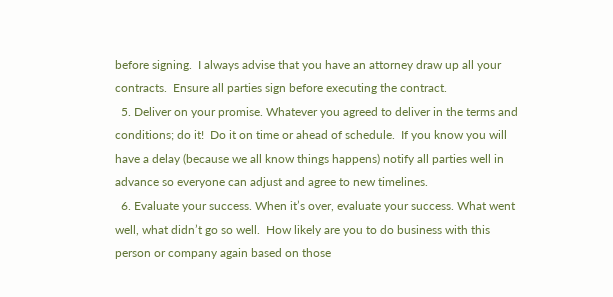before signing.  I always advise that you have an attorney draw up all your contracts.  Ensure all parties sign before executing the contract.
  5. Deliver on your promise. Whatever you agreed to deliver in the terms and conditions; do it!  Do it on time or ahead of schedule.  If you know you will have a delay (because we all know things happens) notify all parties well in advance so everyone can adjust and agree to new timelines.
  6. Evaluate your success. When it’s over, evaluate your success. What went well, what didn’t go so well.  How likely are you to do business with this person or company again based on those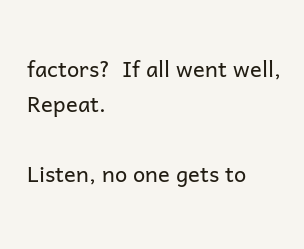factors?  If all went well, Repeat.

Listen, no one gets to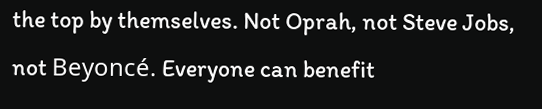the top by themselves. Not Oprah, not Steve Jobs, not Beyoncé. Everyone can benefit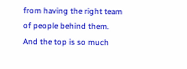from having the right team of people behind them.  And the top is so much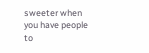sweeter when you have people to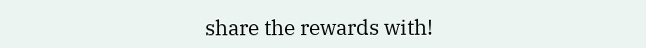share the rewards with!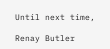Until next time,

Renay Butler